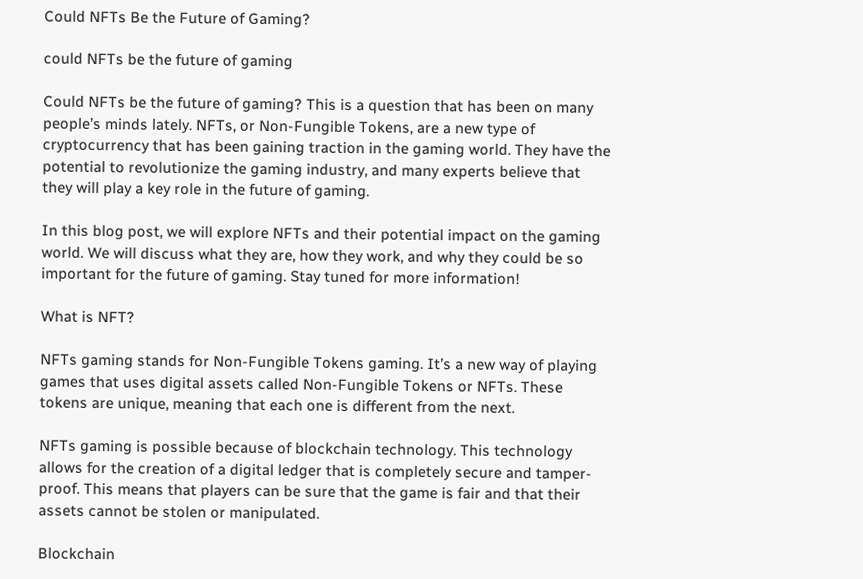Could NFTs Be the Future of Gaming?

could NFTs be the future of gaming

Could NFTs be the future of gaming? This is a question that has been on many people’s minds lately. NFTs, or Non-Fungible Tokens, are a new type of cryptocurrency that has been gaining traction in the gaming world. They have the potential to revolutionize the gaming industry, and many experts believe that they will play a key role in the future of gaming.

In this blog post, we will explore NFTs and their potential impact on the gaming world. We will discuss what they are, how they work, and why they could be so important for the future of gaming. Stay tuned for more information!

What is NFT?

NFTs gaming stands for Non-Fungible Tokens gaming. It’s a new way of playing games that uses digital assets called Non-Fungible Tokens or NFTs. These tokens are unique, meaning that each one is different from the next.

NFTs gaming is possible because of blockchain technology. This technology allows for the creation of a digital ledger that is completely secure and tamper-proof. This means that players can be sure that the game is fair and that their assets cannot be stolen or manipulated.

Blockchain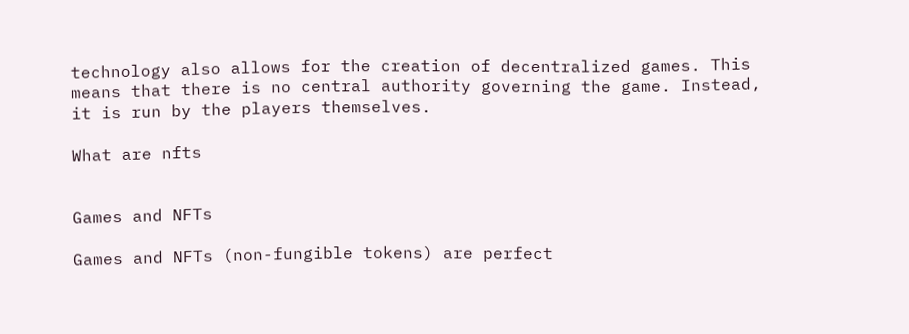technology also allows for the creation of decentralized games. This means that there is no central authority governing the game. Instead, it is run by the players themselves.

What are nfts


Games and NFTs

Games and NFTs (non-fungible tokens) are perfect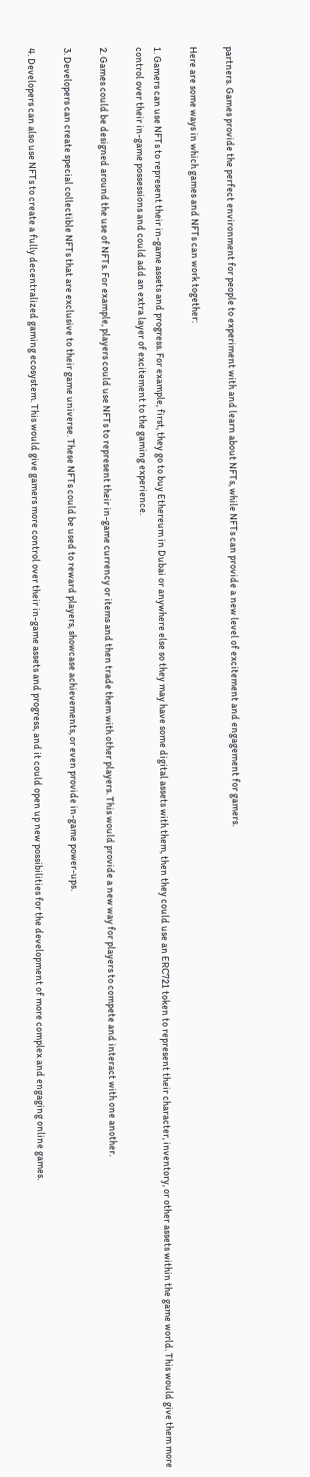partners. Games provide the perfect environment for people to experiment with and learn about NFTs, while NFTs can provide a new level of excitement and engagement for gamers.

Here are some ways in which games and NFTs can work together:

1. Gamers can use NFTs to represent their in-game assets and progress. For example, first, they go to buy Ethereum in Dubai or anywhere else so they may have some digital assets with them, then they could use an ERC721 token to represent their character, inventory, or other assets within the game world. This would give them more control over their in-game possessions and could add an extra layer of excitement to the gaming experience.

2. Games could be designed around the use of NFTs. For example, players could use NFTs to represent their in-game currency or items and then trade them with other players. This would provide a new way for players to compete and interact with one another.

3. Developers can create special collectible NFTs that are exclusive to their game universe. These NFTs could be used to reward players, showcase achievements, or even provide in-game power-ups.

4. Developers can also use NFTs to create a fully decentralized gaming ecosystem. This would give gamers more control over their in-game assets and progress, and it could open up new possibilities for the development of more complex and engaging online games.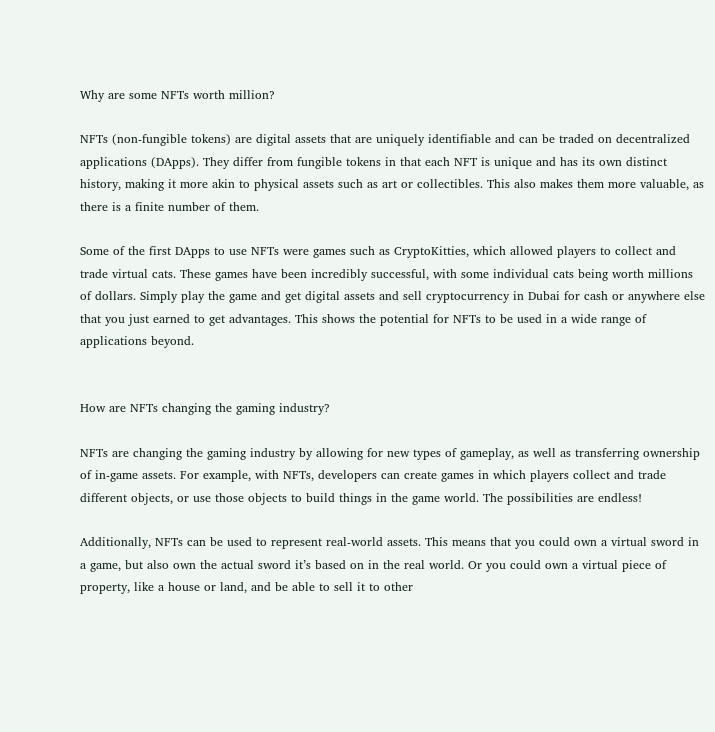Why are some NFTs worth million?

NFTs (non-fungible tokens) are digital assets that are uniquely identifiable and can be traded on decentralized applications (DApps). They differ from fungible tokens in that each NFT is unique and has its own distinct history, making it more akin to physical assets such as art or collectibles. This also makes them more valuable, as there is a finite number of them.

Some of the first DApps to use NFTs were games such as CryptoKitties, which allowed players to collect and trade virtual cats. These games have been incredibly successful, with some individual cats being worth millions of dollars. Simply play the game and get digital assets and sell cryptocurrency in Dubai for cash or anywhere else that you just earned to get advantages. This shows the potential for NFTs to be used in a wide range of applications beyond.


How are NFTs changing the gaming industry?

NFTs are changing the gaming industry by allowing for new types of gameplay, as well as transferring ownership of in-game assets. For example, with NFTs, developers can create games in which players collect and trade different objects, or use those objects to build things in the game world. The possibilities are endless!

Additionally, NFTs can be used to represent real-world assets. This means that you could own a virtual sword in a game, but also own the actual sword it’s based on in the real world. Or you could own a virtual piece of property, like a house or land, and be able to sell it to other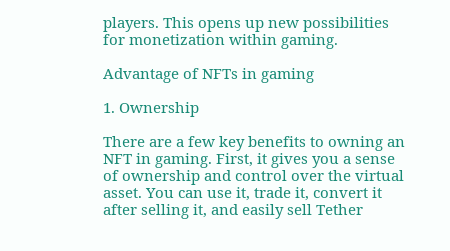players. This opens up new possibilities for monetization within gaming.

Advantage of NFTs in gaming

1. Ownership

There are a few key benefits to owning an NFT in gaming. First, it gives you a sense of ownership and control over the virtual asset. You can use it, trade it, convert it after selling it, and easily sell Tether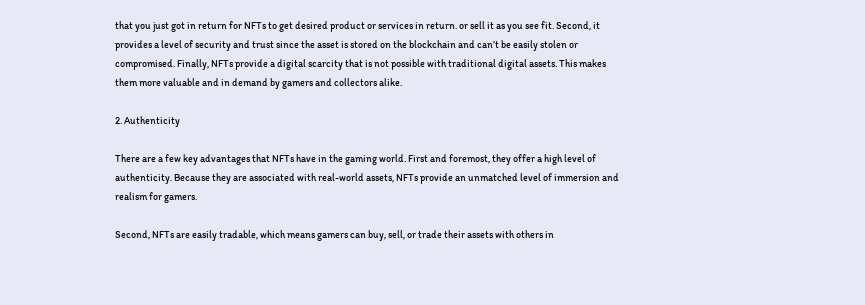that you just got in return for NFTs to get desired product or services in return. or sell it as you see fit. Second, it provides a level of security and trust since the asset is stored on the blockchain and can’t be easily stolen or compromised. Finally, NFTs provide a digital scarcity that is not possible with traditional digital assets. This makes them more valuable and in demand by gamers and collectors alike.

2. Authenticity

There are a few key advantages that NFTs have in the gaming world. First and foremost, they offer a high level of authenticity. Because they are associated with real-world assets, NFTs provide an unmatched level of immersion and realism for gamers.

Second, NFTs are easily tradable, which means gamers can buy, sell, or trade their assets with others in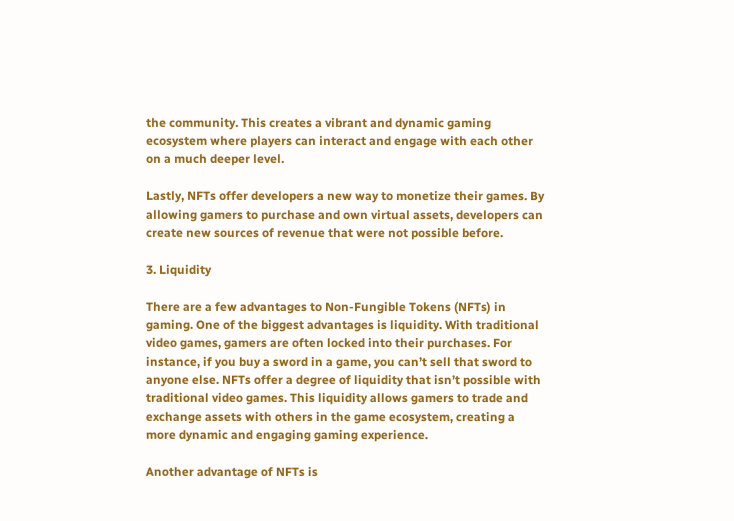the community. This creates a vibrant and dynamic gaming ecosystem where players can interact and engage with each other on a much deeper level.

Lastly, NFTs offer developers a new way to monetize their games. By allowing gamers to purchase and own virtual assets, developers can create new sources of revenue that were not possible before.

3. Liquidity

There are a few advantages to Non-Fungible Tokens (NFTs) in gaming. One of the biggest advantages is liquidity. With traditional video games, gamers are often locked into their purchases. For instance, if you buy a sword in a game, you can’t sell that sword to anyone else. NFTs offer a degree of liquidity that isn’t possible with traditional video games. This liquidity allows gamers to trade and exchange assets with others in the game ecosystem, creating a more dynamic and engaging gaming experience.

Another advantage of NFTs is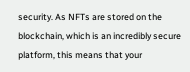security. As NFTs are stored on the blockchain, which is an incredibly secure platform, this means that your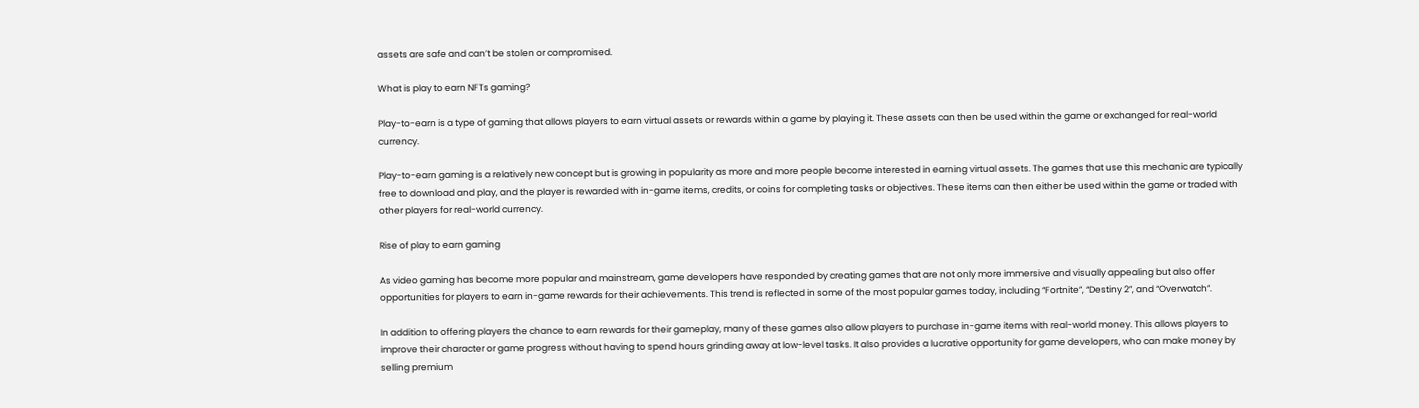assets are safe and can’t be stolen or compromised.

What is play to earn NFTs gaming?

Play-to-earn is a type of gaming that allows players to earn virtual assets or rewards within a game by playing it. These assets can then be used within the game or exchanged for real-world currency.

Play-to-earn gaming is a relatively new concept but is growing in popularity as more and more people become interested in earning virtual assets. The games that use this mechanic are typically free to download and play, and the player is rewarded with in-game items, credits, or coins for completing tasks or objectives. These items can then either be used within the game or traded with other players for real-world currency.

Rise of play to earn gaming

As video gaming has become more popular and mainstream, game developers have responded by creating games that are not only more immersive and visually appealing but also offer opportunities for players to earn in-game rewards for their achievements. This trend is reflected in some of the most popular games today, including “Fortnite”, “Destiny 2”, and “Overwatch”.

In addition to offering players the chance to earn rewards for their gameplay, many of these games also allow players to purchase in-game items with real-world money. This allows players to improve their character or game progress without having to spend hours grinding away at low-level tasks. It also provides a lucrative opportunity for game developers, who can make money by selling premium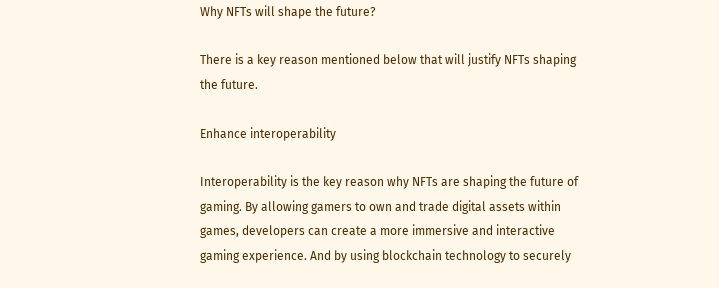Why NFTs will shape the future?

There is a key reason mentioned below that will justify NFTs shaping the future.

Enhance interoperability

Interoperability is the key reason why NFTs are shaping the future of gaming. By allowing gamers to own and trade digital assets within games, developers can create a more immersive and interactive gaming experience. And by using blockchain technology to securely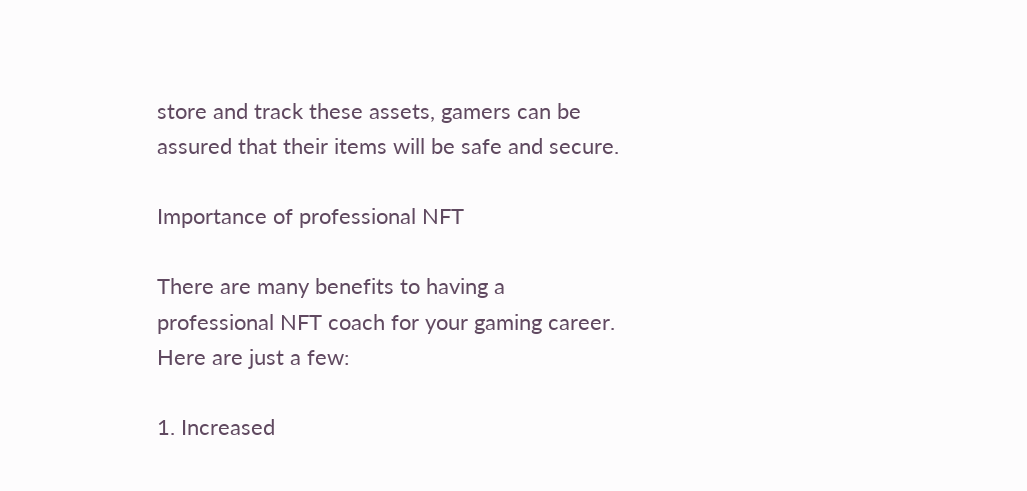store and track these assets, gamers can be assured that their items will be safe and secure.

Importance of professional NFT

There are many benefits to having a professional NFT coach for your gaming career. Here are just a few:

1. Increased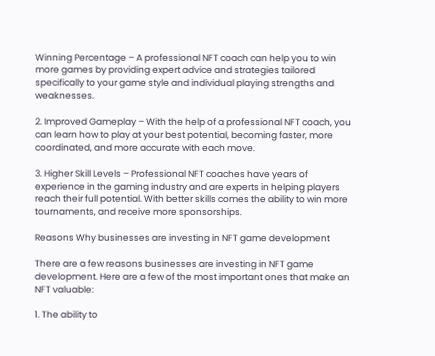Winning Percentage – A professional NFT coach can help you to win more games by providing expert advice and strategies tailored specifically to your game style and individual playing strengths and weaknesses.

2. Improved Gameplay – With the help of a professional NFT coach, you can learn how to play at your best potential, becoming faster, more coordinated, and more accurate with each move.

3. Higher Skill Levels – Professional NFT coaches have years of experience in the gaming industry and are experts in helping players reach their full potential. With better skills comes the ability to win more tournaments, and receive more sponsorships.

Reasons Why businesses are investing in NFT game development

There are a few reasons businesses are investing in NFT game development. Here are a few of the most important ones that make an NFT valuable:

1. The ability to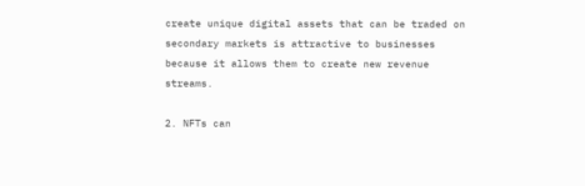create unique digital assets that can be traded on secondary markets is attractive to businesses because it allows them to create new revenue streams.

2. NFTs can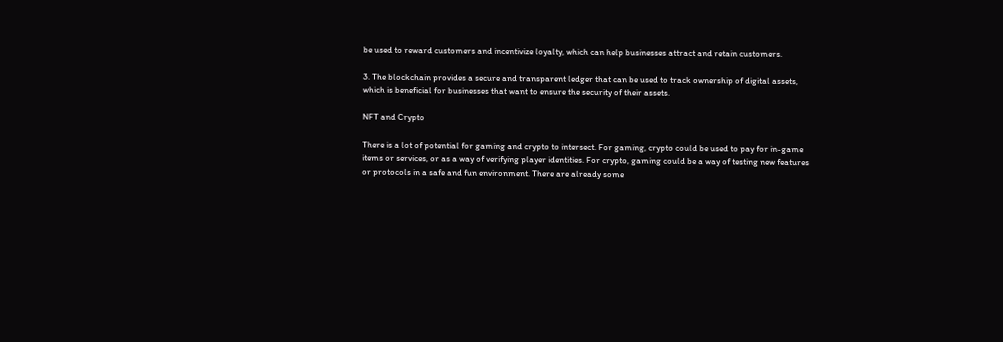be used to reward customers and incentivize loyalty, which can help businesses attract and retain customers.

3. The blockchain provides a secure and transparent ledger that can be used to track ownership of digital assets, which is beneficial for businesses that want to ensure the security of their assets.

NFT and Crypto

There is a lot of potential for gaming and crypto to intersect. For gaming, crypto could be used to pay for in-game items or services, or as a way of verifying player identities. For crypto, gaming could be a way of testing new features or protocols in a safe and fun environment. There are already some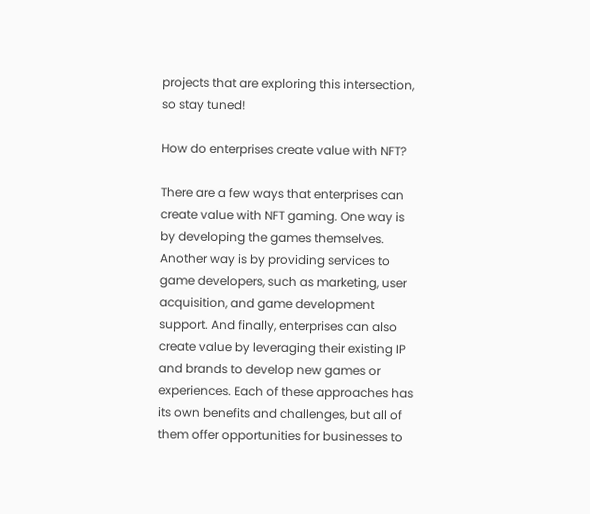projects that are exploring this intersection, so stay tuned!

How do enterprises create value with NFT?

There are a few ways that enterprises can create value with NFT gaming. One way is by developing the games themselves. Another way is by providing services to game developers, such as marketing, user acquisition, and game development support. And finally, enterprises can also create value by leveraging their existing IP and brands to develop new games or experiences. Each of these approaches has its own benefits and challenges, but all of them offer opportunities for businesses to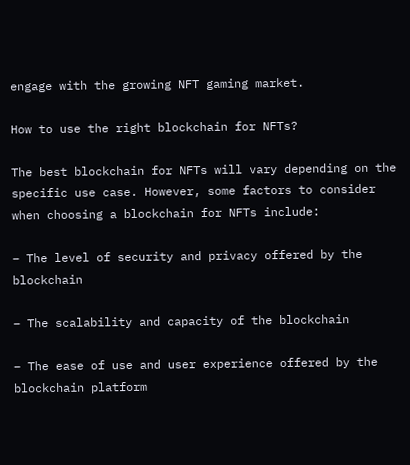engage with the growing NFT gaming market.

How to use the right blockchain for NFTs?

The best blockchain for NFTs will vary depending on the specific use case. However, some factors to consider when choosing a blockchain for NFTs include:

– The level of security and privacy offered by the blockchain

– The scalability and capacity of the blockchain

– The ease of use and user experience offered by the blockchain platform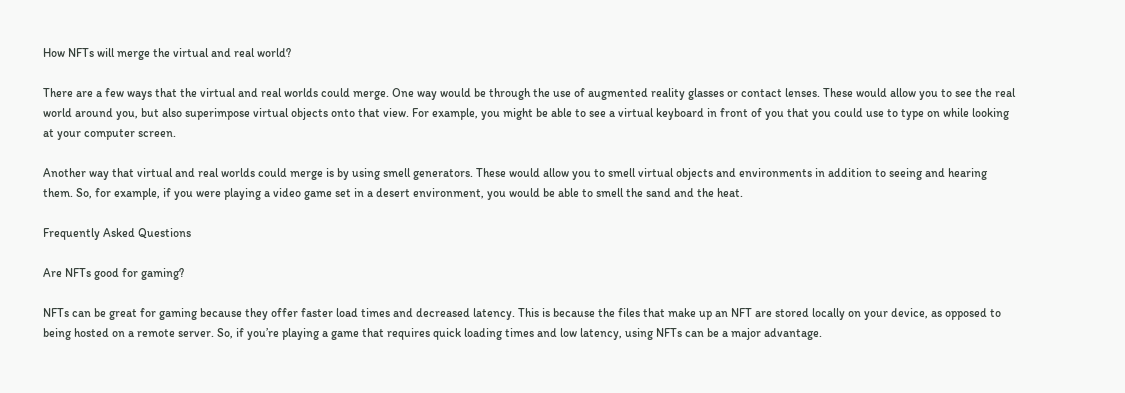How NFTs will merge the virtual and real world?

There are a few ways that the virtual and real worlds could merge. One way would be through the use of augmented reality glasses or contact lenses. These would allow you to see the real world around you, but also superimpose virtual objects onto that view. For example, you might be able to see a virtual keyboard in front of you that you could use to type on while looking at your computer screen.

Another way that virtual and real worlds could merge is by using smell generators. These would allow you to smell virtual objects and environments in addition to seeing and hearing them. So, for example, if you were playing a video game set in a desert environment, you would be able to smell the sand and the heat.

Frequently Asked Questions

Are NFTs good for gaming?

NFTs can be great for gaming because they offer faster load times and decreased latency. This is because the files that make up an NFT are stored locally on your device, as opposed to being hosted on a remote server. So, if you’re playing a game that requires quick loading times and low latency, using NFTs can be a major advantage.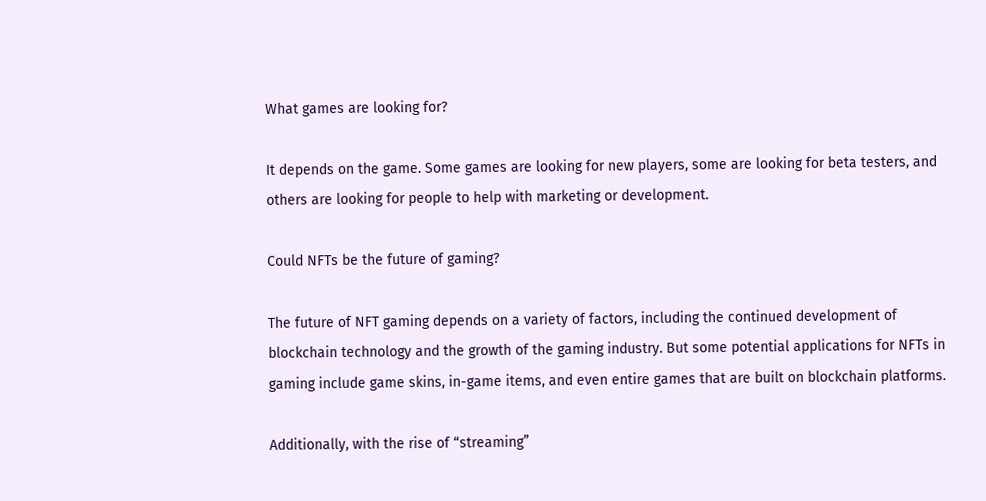What games are looking for?

It depends on the game. Some games are looking for new players, some are looking for beta testers, and others are looking for people to help with marketing or development.

Could NFTs be the future of gaming?

The future of NFT gaming depends on a variety of factors, including the continued development of blockchain technology and the growth of the gaming industry. But some potential applications for NFTs in gaming include game skins, in-game items, and even entire games that are built on blockchain platforms.

Additionally, with the rise of “streaming”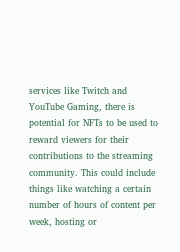services like Twitch and YouTube Gaming, there is potential for NFTs to be used to reward viewers for their contributions to the streaming community. This could include things like watching a certain number of hours of content per week, hosting or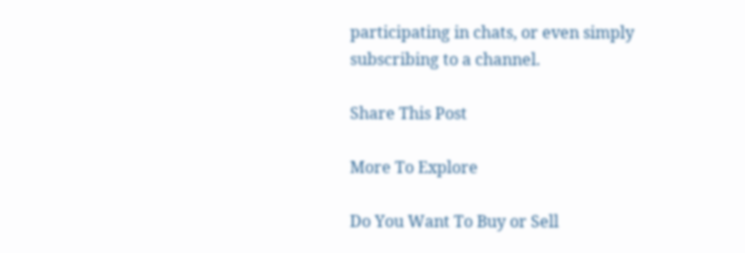participating in chats, or even simply subscribing to a channel.

Share This Post

More To Explore

Do You Want To Buy or Sell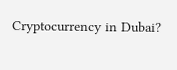Cryptocurrency in Dubai?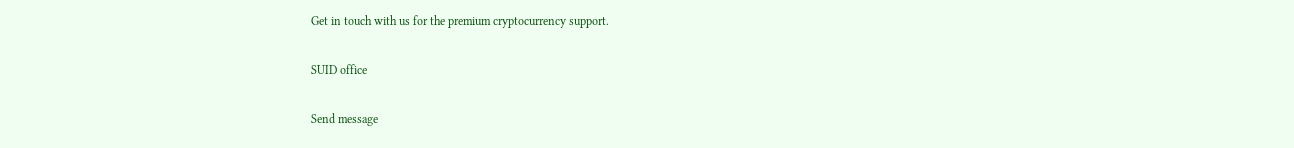Get in touch with us for the premium cryptocurrency support.

SUID office

Send message